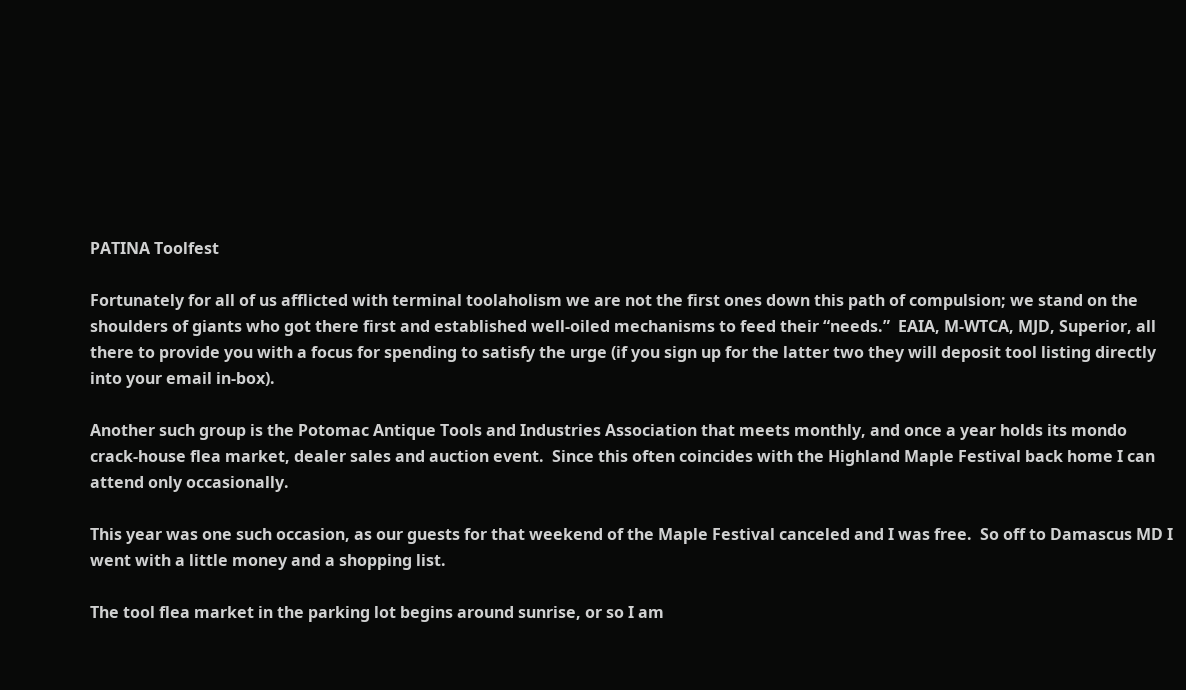PATINA Toolfest

Fortunately for all of us afflicted with terminal toolaholism we are not the first ones down this path of compulsion; we stand on the shoulders of giants who got there first and established well-oiled mechanisms to feed their “needs.”  EAIA, M-WTCA, MJD, Superior, all there to provide you with a focus for spending to satisfy the urge (if you sign up for the latter two they will deposit tool listing directly into your email in-box).

Another such group is the Potomac Antique Tools and Industries Association that meets monthly, and once a year holds its mondo crack-house flea market, dealer sales and auction event.  Since this often coincides with the Highland Maple Festival back home I can attend only occasionally.

This year was one such occasion, as our guests for that weekend of the Maple Festival canceled and I was free.  So off to Damascus MD I went with a little money and a shopping list.

The tool flea market in the parking lot begins around sunrise, or so I am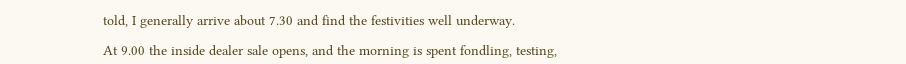told, I generally arrive about 7.30 and find the festivities well underway.

At 9.00 the inside dealer sale opens, and the morning is spent fondling, testing,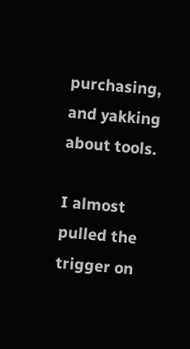purchasing, and yakking about tools.

I almost pulled the trigger on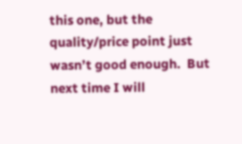this one, but the quality/price point just wasn’t good enough.  But next time I will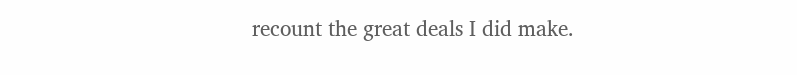recount the great deals I did make.